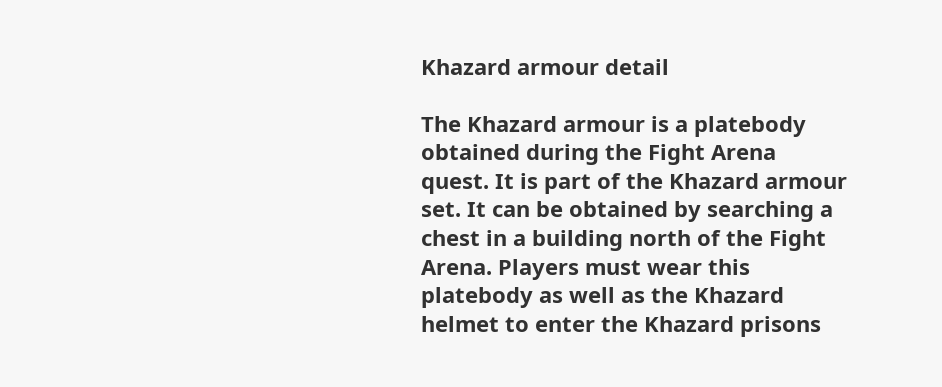Khazard armour detail

The Khazard armour is a platebody obtained during the Fight Arena quest. It is part of the Khazard armour set. It can be obtained by searching a chest in a building north of the Fight Arena. Players must wear this platebody as well as the Khazard helmet to enter the Khazard prisons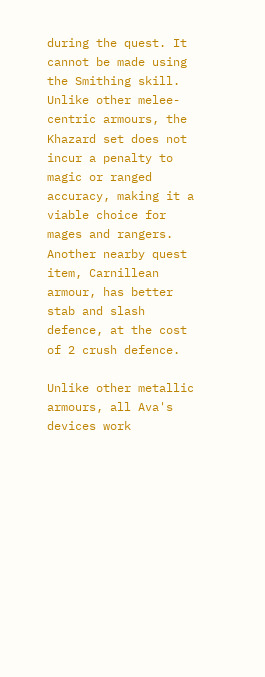during the quest. It cannot be made using the Smithing skill. Unlike other melee-centric armours, the Khazard set does not incur a penalty to magic or ranged accuracy, making it a viable choice for mages and rangers. Another nearby quest item, Carnillean armour, has better stab and slash defence, at the cost of 2 crush defence.

Unlike other metallic armours, all Ava's devices work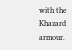with the Khazard armour.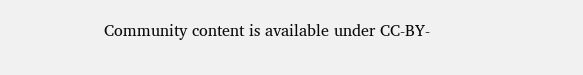Community content is available under CC-BY-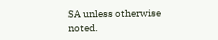SA unless otherwise noted.